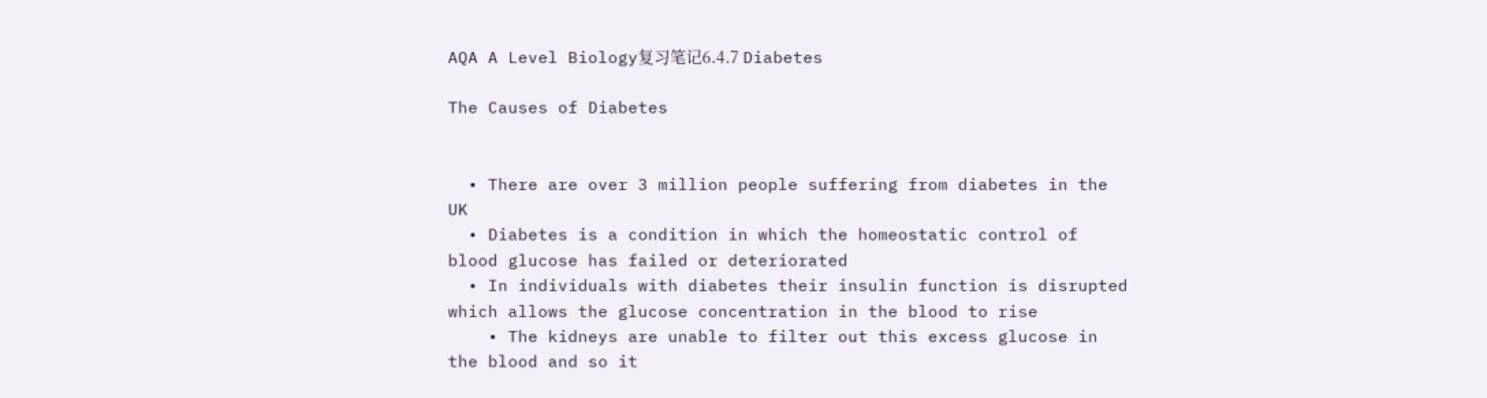AQA A Level Biology复习笔记6.4.7 Diabetes

The Causes of Diabetes


  • There are over 3 million people suffering from diabetes in the UK
  • Diabetes is a condition in which the homeostatic control of blood glucose has failed or deteriorated
  • In individuals with diabetes their insulin function is disrupted which allows the glucose concentration in the blood to rise
    • The kidneys are unable to filter out this excess glucose in the blood and so it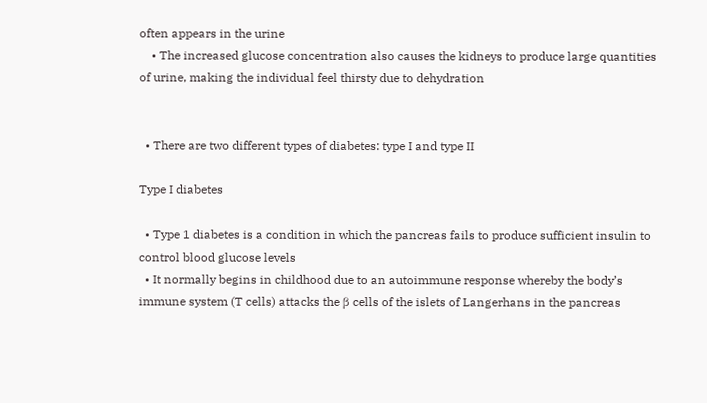often appears in the urine
    • The increased glucose concentration also causes the kidneys to produce large quantities of urine, making the individual feel thirsty due to dehydration


  • There are two different types of diabetes: type I and type II

Type I diabetes

  • Type 1 diabetes is a condition in which the pancreas fails to produce sufficient insulin to control blood glucose levels
  • It normally begins in childhood due to an autoimmune response whereby the body’s immune system (T cells) attacks the β cells of the islets of Langerhans in the pancreas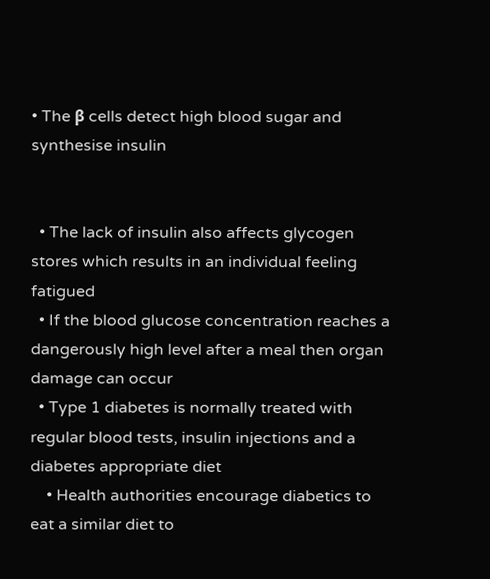• The β cells detect high blood sugar and synthesise insulin


  • The lack of insulin also affects glycogen stores which results in an individual feeling fatigued
  • If the blood glucose concentration reaches a dangerously high level after a meal then organ damage can occur
  • Type 1 diabetes is normally treated with regular blood tests, insulin injections and a diabetes appropriate diet
    • Health authorities encourage diabetics to eat a similar diet to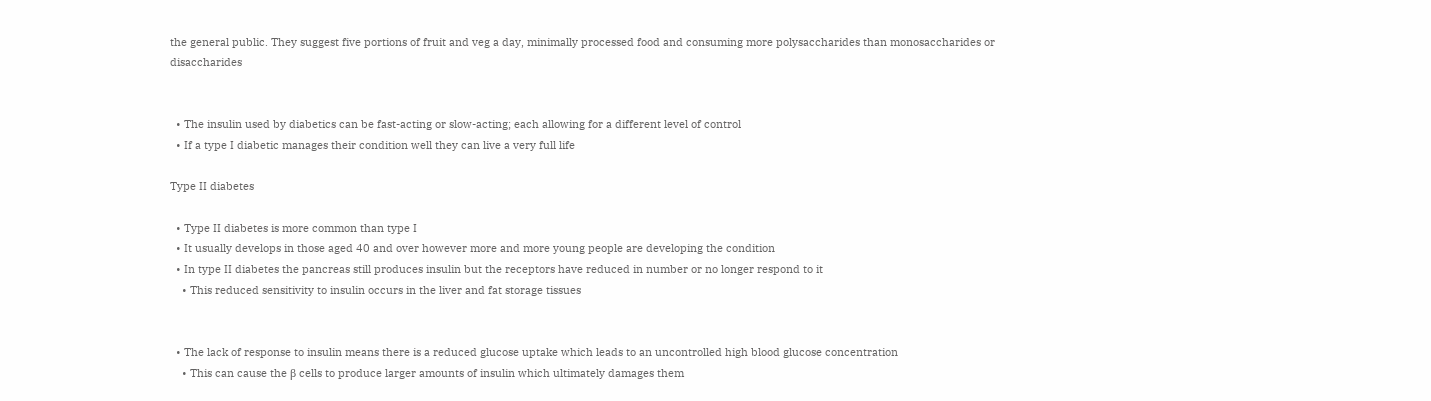the general public. They suggest five portions of fruit and veg a day, minimally processed food and consuming more polysaccharides than monosaccharides or disaccharides


  • The insulin used by diabetics can be fast-acting or slow-acting; each allowing for a different level of control
  • If a type I diabetic manages their condition well they can live a very full life

Type II diabetes

  • Type II diabetes is more common than type I
  • It usually develops in those aged 40 and over however more and more young people are developing the condition
  • In type II diabetes the pancreas still produces insulin but the receptors have reduced in number or no longer respond to it
    • This reduced sensitivity to insulin occurs in the liver and fat storage tissues


  • The lack of response to insulin means there is a reduced glucose uptake which leads to an uncontrolled high blood glucose concentration
    • This can cause the β cells to produce larger amounts of insulin which ultimately damages them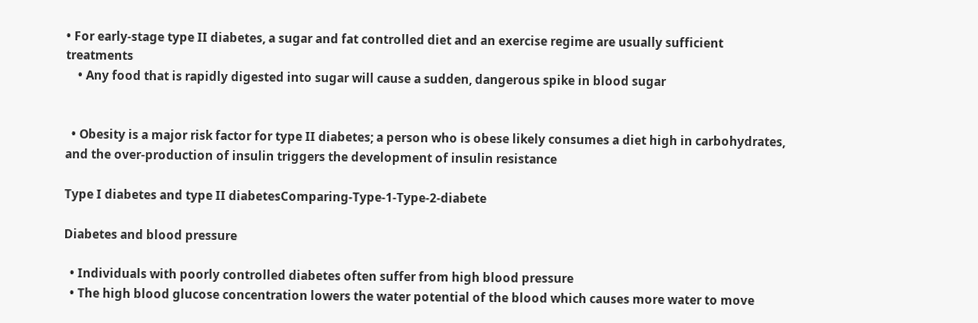• For early-stage type II diabetes, a sugar and fat controlled diet and an exercise regime are usually sufficient treatments
    • Any food that is rapidly digested into sugar will cause a sudden, dangerous spike in blood sugar


  • Obesity is a major risk factor for type II diabetes; a person who is obese likely consumes a diet high in carbohydrates, and the over-production of insulin triggers the development of insulin resistance

Type I diabetes and type II diabetesComparing-Type-1-Type-2-diabete

Diabetes and blood pressure

  • Individuals with poorly controlled diabetes often suffer from high blood pressure
  • The high blood glucose concentration lowers the water potential of the blood which causes more water to move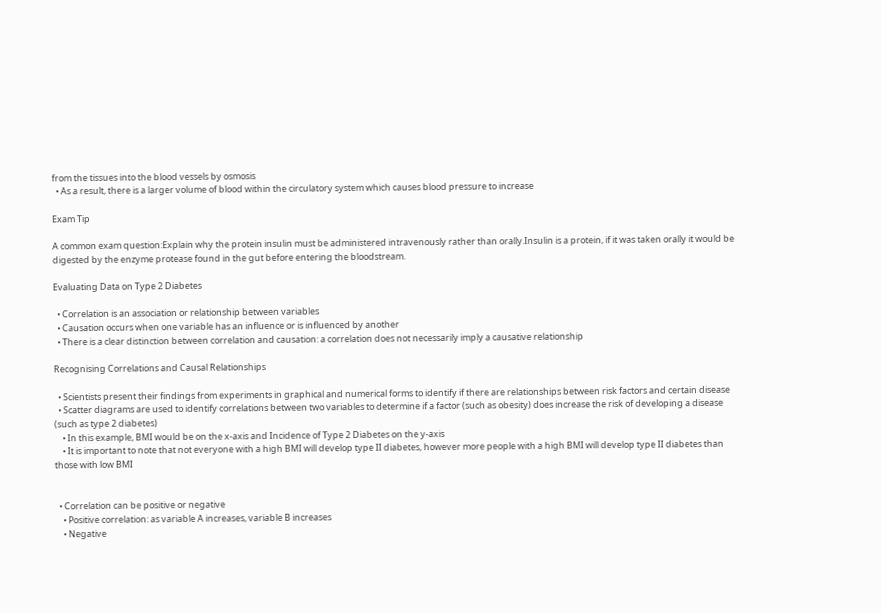from the tissues into the blood vessels by osmosis
  • As a result, there is a larger volume of blood within the circulatory system which causes blood pressure to increase

Exam Tip

A common exam question:Explain why the protein insulin must be administered intravenously rather than orally.Insulin is a protein, if it was taken orally it would be digested by the enzyme protease found in the gut before entering the bloodstream.

Evaluating Data on Type 2 Diabetes

  • Correlation is an association or relationship between variables
  • Causation occurs when one variable has an influence or is influenced by another
  • There is a clear distinction between correlation and causation: a correlation does not necessarily imply a causative relationship

Recognising Correlations and Causal Relationships

  • Scientists present their findings from experiments in graphical and numerical forms to identify if there are relationships between risk factors and certain disease
  • Scatter diagrams are used to identify correlations between two variables to determine if a factor (such as obesity) does increase the risk of developing a disease (such as type 2 diabetes)
    • In this example, BMI would be on the x-axis and Incidence of Type 2 Diabetes on the y-axis
    • It is important to note that not everyone with a high BMI will develop type II diabetes, however more people with a high BMI will develop type II diabetes than those with low BMI


  • Correlation can be positive or negative
    • Positive correlation: as variable A increases, variable B increases
    • Negative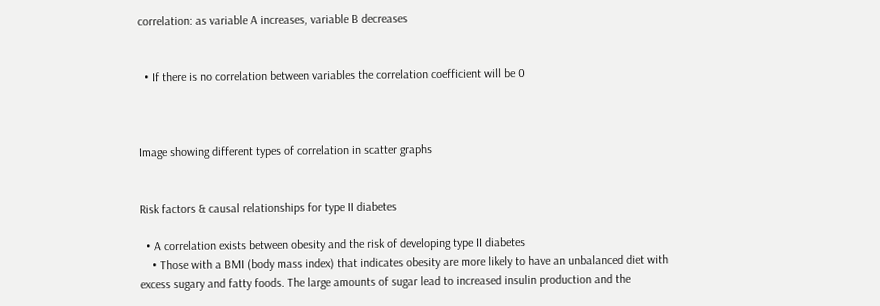correlation: as variable A increases, variable B decreases


  • If there is no correlation between variables the correlation coefficient will be 0



Image showing different types of correlation in scatter graphs


Risk factors & causal relationships for type II diabetes

  • A correlation exists between obesity and the risk of developing type II diabetes
    • Those with a BMI (body mass index) that indicates obesity are more likely to have an unbalanced diet with excess sugary and fatty foods. The large amounts of sugar lead to increased insulin production and the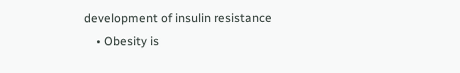development of insulin resistance
    • Obesity is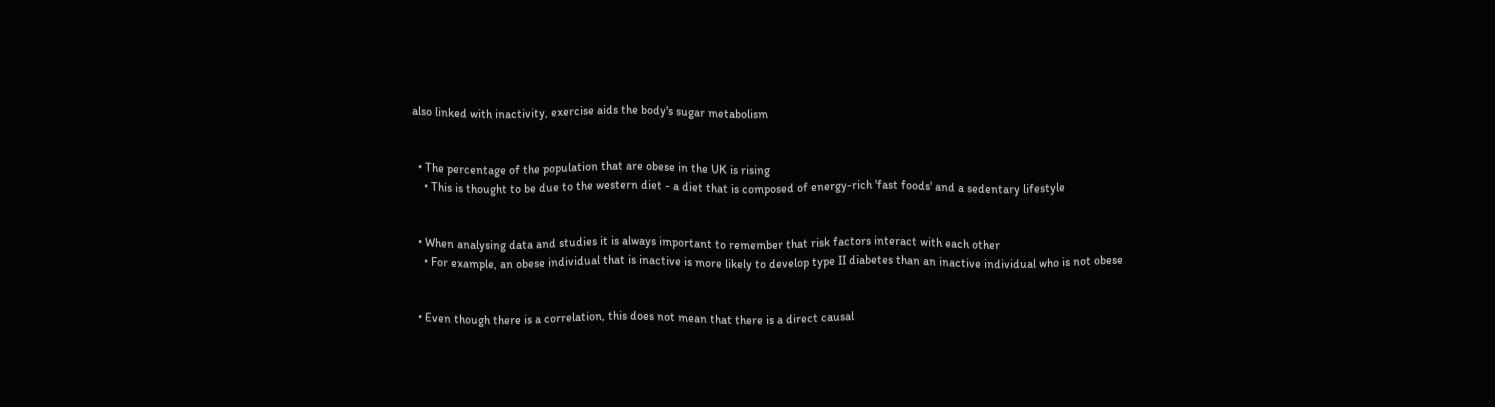also linked with inactivity, exercise aids the body's sugar metabolism


  • The percentage of the population that are obese in the UK is rising
    • This is thought to be due to the western diet - a diet that is composed of energy-rich 'fast foods' and a sedentary lifestyle


  • When analysing data and studies it is always important to remember that risk factors interact with each other
    • For example, an obese individual that is inactive is more likely to develop type II diabetes than an inactive individual who is not obese


  • Even though there is a correlation, this does not mean that there is a direct causal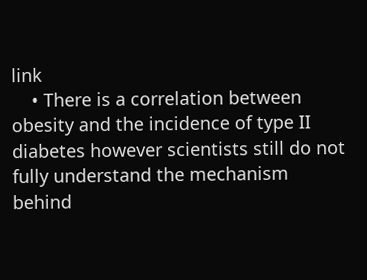link
    • There is a correlation between obesity and the incidence of type II diabetes however scientists still do not fully understand the mechanism behind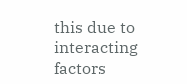this due to interacting factors